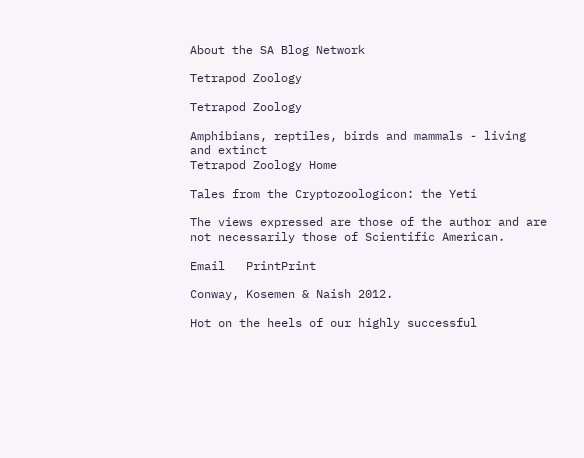About the SA Blog Network

Tetrapod Zoology

Tetrapod Zoology

Amphibians, reptiles, birds and mammals - living and extinct
Tetrapod Zoology Home

Tales from the Cryptozoologicon: the Yeti

The views expressed are those of the author and are not necessarily those of Scientific American.

Email   PrintPrint

Conway, Kosemen & Naish 2012.

Hot on the heels of our highly successful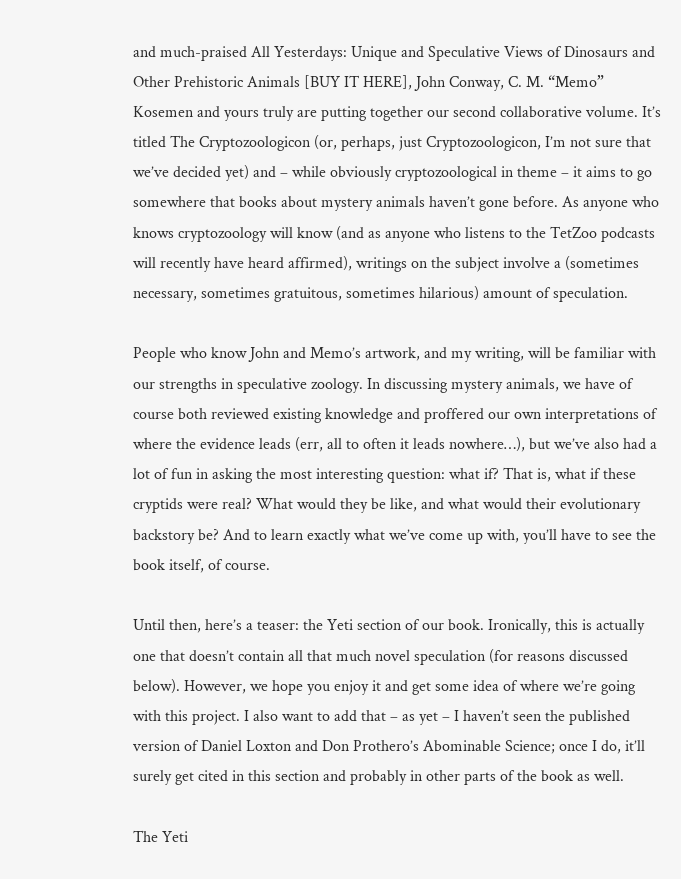and much-praised All Yesterdays: Unique and Speculative Views of Dinosaurs and Other Prehistoric Animals [BUY IT HERE], John Conway, C. M. “Memo” Kosemen and yours truly are putting together our second collaborative volume. It’s titled The Cryptozoologicon (or, perhaps, just Cryptozoologicon, I’m not sure that we’ve decided yet) and – while obviously cryptozoological in theme – it aims to go somewhere that books about mystery animals haven’t gone before. As anyone who knows cryptozoology will know (and as anyone who listens to the TetZoo podcasts will recently have heard affirmed), writings on the subject involve a (sometimes necessary, sometimes gratuitous, sometimes hilarious) amount of speculation.

People who know John and Memo’s artwork, and my writing, will be familiar with our strengths in speculative zoology. In discussing mystery animals, we have of course both reviewed existing knowledge and proffered our own interpretations of where the evidence leads (err, all to often it leads nowhere…), but we’ve also had a lot of fun in asking the most interesting question: what if? That is, what if these cryptids were real? What would they be like, and what would their evolutionary backstory be? And to learn exactly what we’ve come up with, you’ll have to see the book itself, of course.

Until then, here’s a teaser: the Yeti section of our book. Ironically, this is actually one that doesn’t contain all that much novel speculation (for reasons discussed below). However, we hope you enjoy it and get some idea of where we’re going with this project. I also want to add that – as yet – I haven’t seen the published version of Daniel Loxton and Don Prothero’s Abominable Science; once I do, it’ll surely get cited in this section and probably in other parts of the book as well.

The Yeti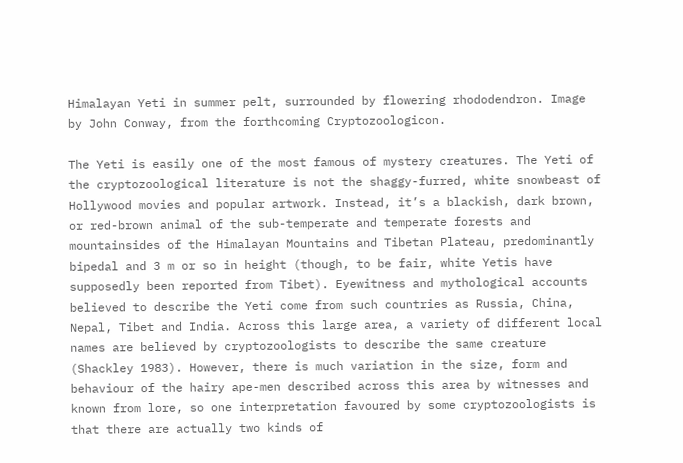Himalayan Yeti in summer pelt, surrounded by flowering rhododendron. Image by John Conway, from the forthcoming Cryptozoologicon.

The Yeti is easily one of the most famous of mystery creatures. The Yeti of the cryptozoological literature is not the shaggy-furred, white snowbeast of Hollywood movies and popular artwork. Instead, it’s a blackish, dark brown, or red-brown animal of the sub-temperate and temperate forests and mountainsides of the Himalayan Mountains and Tibetan Plateau, predominantly bipedal and 3 m or so in height (though, to be fair, white Yetis have supposedly been reported from Tibet). Eyewitness and mythological accounts believed to describe the Yeti come from such countries as Russia, China, Nepal, Tibet and India. Across this large area, a variety of different local names are believed by cryptozoologists to describe the same creature (Shackley 1983). However, there is much variation in the size, form and behaviour of the hairy ape-men described across this area by witnesses and known from lore, so one interpretation favoured by some cryptozoologists is that there are actually two kinds of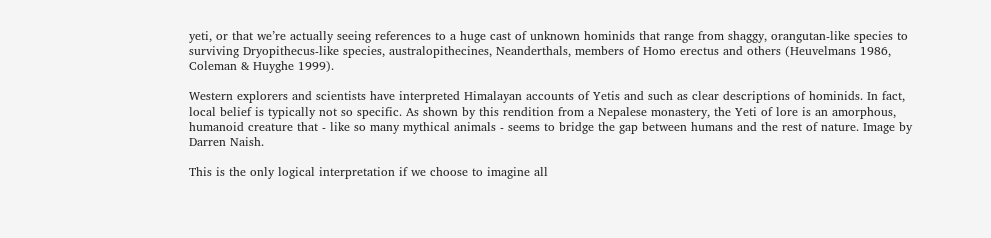yeti, or that we’re actually seeing references to a huge cast of unknown hominids that range from shaggy, orangutan-like species to surviving Dryopithecus-like species, australopithecines, Neanderthals, members of Homo erectus and others (Heuvelmans 1986, Coleman & Huyghe 1999).

Western explorers and scientists have interpreted Himalayan accounts of Yetis and such as clear descriptions of hominids. In fact, local belief is typically not so specific. As shown by this rendition from a Nepalese monastery, the Yeti of lore is an amorphous, humanoid creature that - like so many mythical animals - seems to bridge the gap between humans and the rest of nature. Image by Darren Naish.

This is the only logical interpretation if we choose to imagine all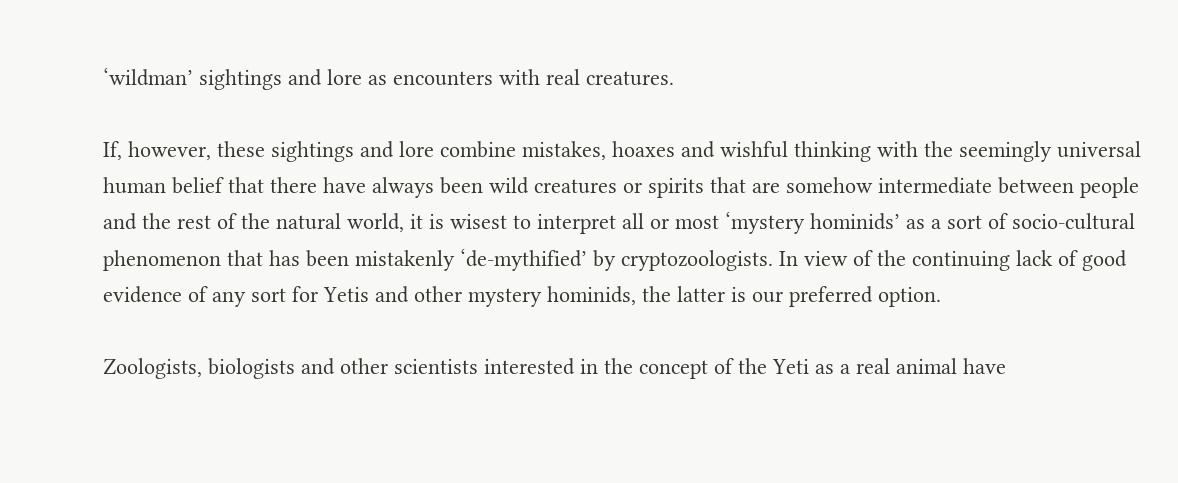‘wildman’ sightings and lore as encounters with real creatures.

If, however, these sightings and lore combine mistakes, hoaxes and wishful thinking with the seemingly universal human belief that there have always been wild creatures or spirits that are somehow intermediate between people and the rest of the natural world, it is wisest to interpret all or most ‘mystery hominids’ as a sort of socio-cultural phenomenon that has been mistakenly ‘de-mythified’ by cryptozoologists. In view of the continuing lack of good evidence of any sort for Yetis and other mystery hominids, the latter is our preferred option.

Zoologists, biologists and other scientists interested in the concept of the Yeti as a real animal have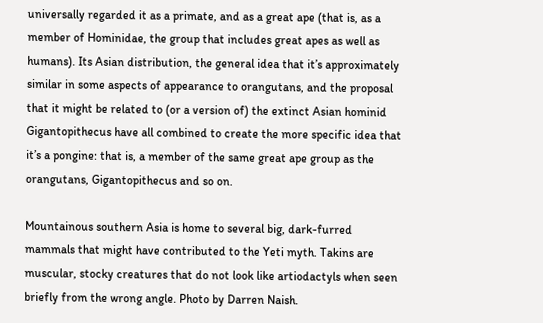universally regarded it as a primate, and as a great ape (that is, as a member of Hominidae, the group that includes great apes as well as humans). Its Asian distribution, the general idea that it’s approximately similar in some aspects of appearance to orangutans, and the proposal that it might be related to (or a version of) the extinct Asian hominid Gigantopithecus have all combined to create the more specific idea that it’s a pongine: that is, a member of the same great ape group as the orangutans, Gigantopithecus and so on.

Mountainous southern Asia is home to several big, dark-furred mammals that might have contributed to the Yeti myth. Takins are muscular, stocky creatures that do not look like artiodactyls when seen briefly from the wrong angle. Photo by Darren Naish.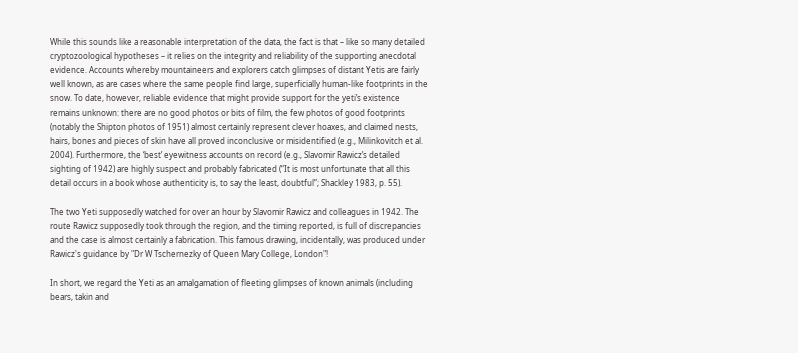While this sounds like a reasonable interpretation of the data, the fact is that – like so many detailed cryptozoological hypotheses – it relies on the integrity and reliability of the supporting anecdotal evidence. Accounts whereby mountaineers and explorers catch glimpses of distant Yetis are fairly well known, as are cases where the same people find large, superficially human-like footprints in the snow. To date, however, reliable evidence that might provide support for the yeti’s existence remains unknown: there are no good photos or bits of film, the few photos of good footprints (notably the Shipton photos of 1951) almost certainly represent clever hoaxes, and claimed nests, hairs, bones and pieces of skin have all proved inconclusive or misidentified (e.g., Milinkovitch et al. 2004). Furthermore, the ‘best’ eyewitness accounts on record (e.g., Slavomir Rawicz’s detailed sighting of 1942) are highly suspect and probably fabricated (“It is most unfortunate that all this detail occurs in a book whose authenticity is, to say the least, doubtful”; Shackley 1983, p. 55).

The two Yeti supposedly watched for over an hour by Slavomir Rawicz and colleagues in 1942. The route Rawicz supposedly took through the region, and the timing reported, is full of discrepancies and the case is almost certainly a fabrication. This famous drawing, incidentally, was produced under Rawicz's guidance by "Dr W Tschernezky of Queen Mary College, London"!

In short, we regard the Yeti as an amalgamation of fleeting glimpses of known animals (including bears, takin and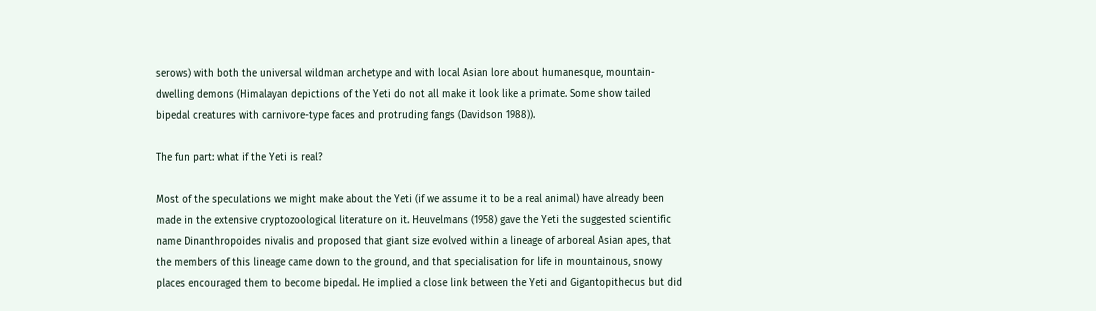serows) with both the universal wildman archetype and with local Asian lore about humanesque, mountain-dwelling demons (Himalayan depictions of the Yeti do not all make it look like a primate. Some show tailed bipedal creatures with carnivore-type faces and protruding fangs (Davidson 1988)).

The fun part: what if the Yeti is real?

Most of the speculations we might make about the Yeti (if we assume it to be a real animal) have already been made in the extensive cryptozoological literature on it. Heuvelmans (1958) gave the Yeti the suggested scientific name Dinanthropoides nivalis and proposed that giant size evolved within a lineage of arboreal Asian apes, that the members of this lineage came down to the ground, and that specialisation for life in mountainous, snowy places encouraged them to become bipedal. He implied a close link between the Yeti and Gigantopithecus but did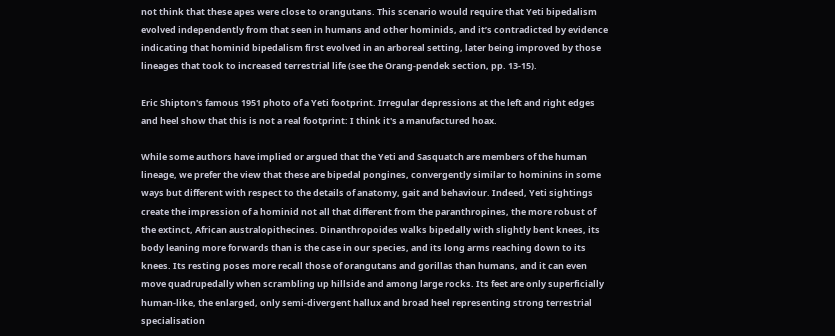not think that these apes were close to orangutans. This scenario would require that Yeti bipedalism evolved independently from that seen in humans and other hominids, and it’s contradicted by evidence indicating that hominid bipedalism first evolved in an arboreal setting, later being improved by those lineages that took to increased terrestrial life (see the Orang-pendek section, pp. 13-15).

Eric Shipton's famous 1951 photo of a Yeti footprint. Irregular depressions at the left and right edges and heel show that this is not a real footprint: I think it's a manufactured hoax.

While some authors have implied or argued that the Yeti and Sasquatch are members of the human lineage, we prefer the view that these are bipedal pongines, convergently similar to hominins in some ways but different with respect to the details of anatomy, gait and behaviour. Indeed, Yeti sightings create the impression of a hominid not all that different from the paranthropines, the more robust of the extinct, African australopithecines. Dinanthropoides walks bipedally with slightly bent knees, its body leaning more forwards than is the case in our species, and its long arms reaching down to its knees. Its resting poses more recall those of orangutans and gorillas than humans, and it can even move quadrupedally when scrambling up hillside and among large rocks. Its feet are only superficially human-like, the enlarged, only semi-divergent hallux and broad heel representing strong terrestrial specialisation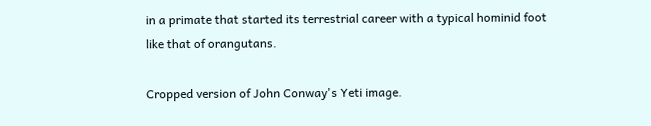in a primate that started its terrestrial career with a typical hominid foot like that of orangutans.

Cropped version of John Conway's Yeti image.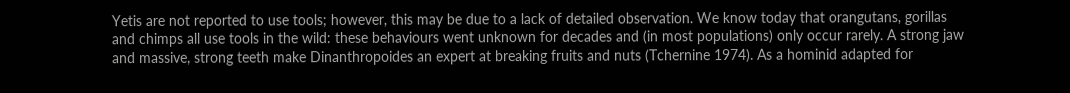Yetis are not reported to use tools; however, this may be due to a lack of detailed observation. We know today that orangutans, gorillas and chimps all use tools in the wild: these behaviours went unknown for decades and (in most populations) only occur rarely. A strong jaw and massive, strong teeth make Dinanthropoides an expert at breaking fruits and nuts (Tchernine 1974). As a hominid adapted for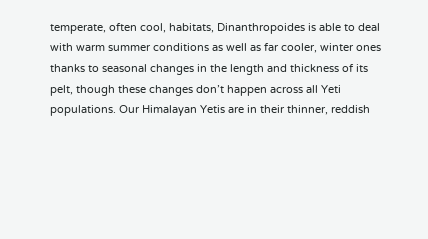temperate, often cool, habitats, Dinanthropoides is able to deal with warm summer conditions as well as far cooler, winter ones thanks to seasonal changes in the length and thickness of its pelt, though these changes don’t happen across all Yeti populations. Our Himalayan Yetis are in their thinner, reddish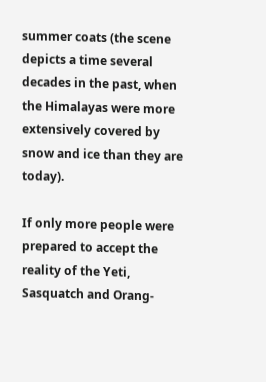summer coats (the scene depicts a time several decades in the past, when the Himalayas were more extensively covered by snow and ice than they are today).

If only more people were prepared to accept the reality of the Yeti, Sasquatch and Orang-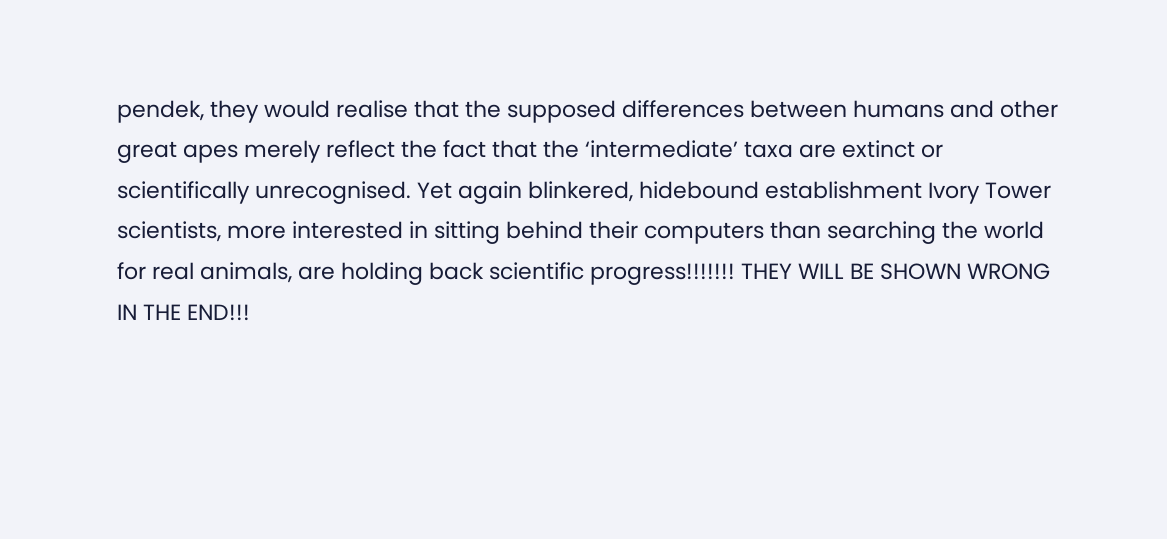pendek, they would realise that the supposed differences between humans and other great apes merely reflect the fact that the ‘intermediate’ taxa are extinct or scientifically unrecognised. Yet again blinkered, hidebound establishment Ivory Tower scientists, more interested in sitting behind their computers than searching the world for real animals, are holding back scientific progress!!!!!!! THEY WILL BE SHOWN WRONG IN THE END!!!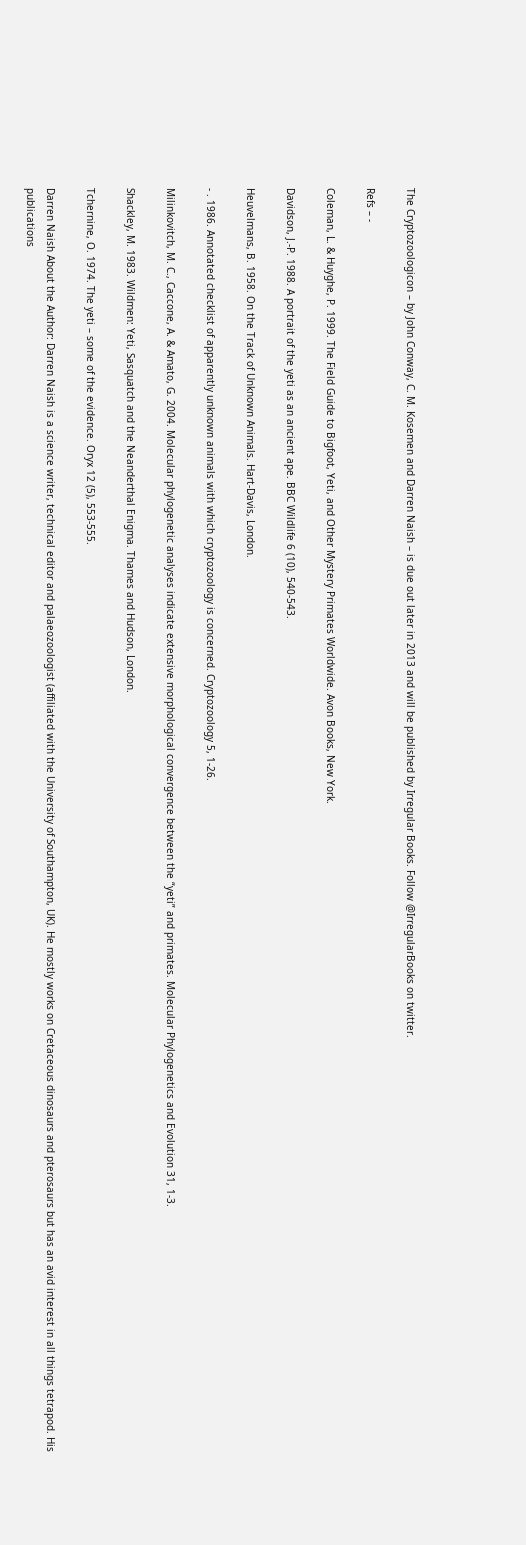The Cryptozoologicon – by John Conway, C. M. Kosemen and Darren Naish – is due out later in 2013 and will be published by Irregular Books. Follow @IrregularBooks on twitter.

Refs – -

Coleman, L. & Huyghe, P. 1999. The Field Guide to Bigfoot, Yeti, and Other Mystery Primates Worldwide. Avon Books, New York.

Davidson, J.-P. 1988. A portrait of the yeti as an ancient ape. BBC Wildlife 6 (10), 540-543.

Heuvelmans, B. 1958. On the Track of Unknown Animals. Hart-Davis, London.

- . 1986. Annotated checklist of apparently unknown animals with which cryptozoology is concerned. Cryptozoology 5, 1-26.

Milinkovitch, M. C., Caccone, A. & Amato, G. 2004. Molecular phylogenetic analyses indicate extensive morphological convergence between the “yeti” and primates. Molecular Phylogenetics and Evolution 31, 1-3.

Shackley, M. 1983. Wildmen: Yeti, Sasquatch and the Neanderthal Enigma. Thames and Hudson, London.

Tchernine, O. 1974. The yeti – some of the evidence. Oryx 12 (5), 553-555.

Darren Naish About the Author: Darren Naish is a science writer, technical editor and palaeozoologist (affiliated with the University of Southampton, UK). He mostly works on Cretaceous dinosaurs and pterosaurs but has an avid interest in all things tetrapod. His publications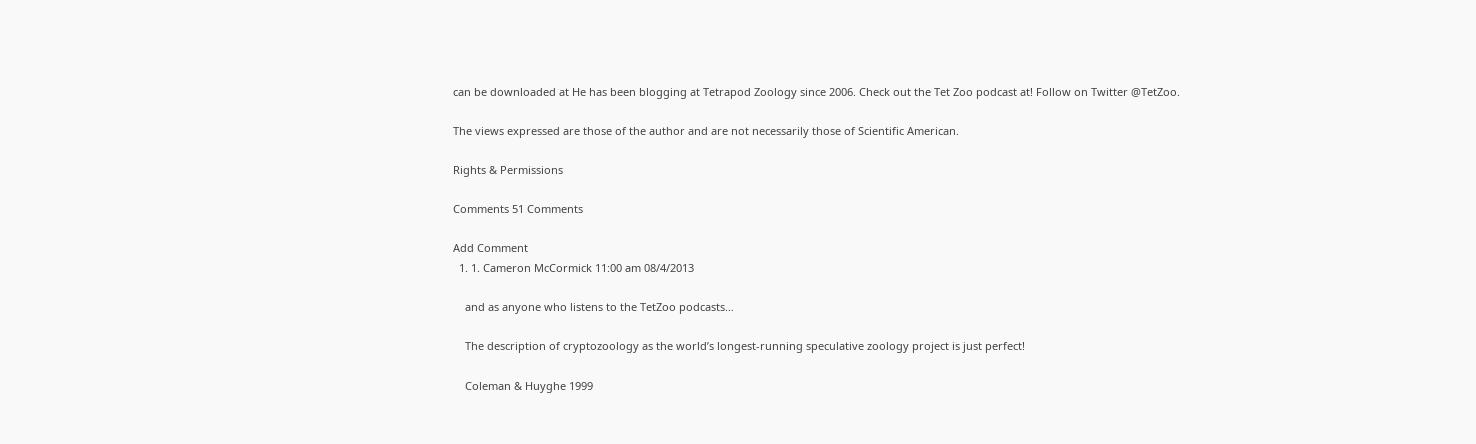can be downloaded at He has been blogging at Tetrapod Zoology since 2006. Check out the Tet Zoo podcast at! Follow on Twitter @TetZoo.

The views expressed are those of the author and are not necessarily those of Scientific American.

Rights & Permissions

Comments 51 Comments

Add Comment
  1. 1. Cameron McCormick 11:00 am 08/4/2013

    and as anyone who listens to the TetZoo podcasts…

    The description of cryptozoology as the world’s longest-running speculative zoology project is just perfect!

    Coleman & Huyghe 1999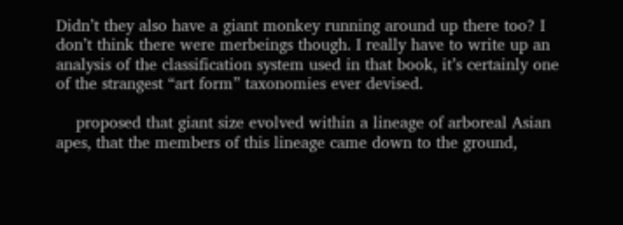Didn’t they also have a giant monkey running around up there too? I don’t think there were merbeings though. I really have to write up an analysis of the classification system used in that book, it’s certainly one of the strangest “art form” taxonomies ever devised.

    proposed that giant size evolved within a lineage of arboreal Asian apes, that the members of this lineage came down to the ground,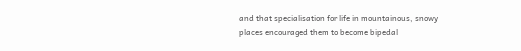and that specialisation for life in mountainous, snowy places encouraged them to become bipedal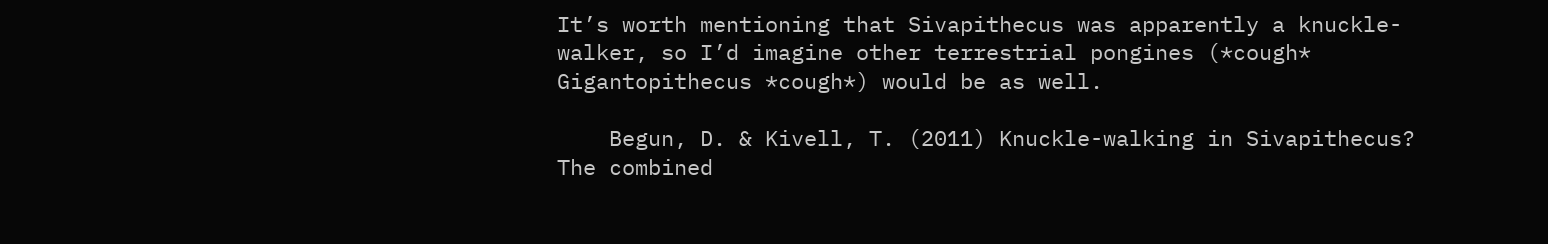It’s worth mentioning that Sivapithecus was apparently a knuckle-walker, so I’d imagine other terrestrial pongines (*cough* Gigantopithecus *cough*) would be as well.

    Begun, D. & Kivell, T. (2011) Knuckle-walking in Sivapithecus? The combined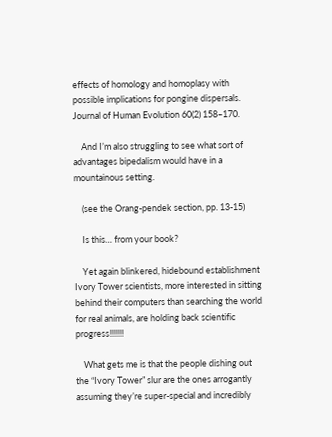effects of homology and homoplasy with possible implications for pongine dispersals. Journal of Human Evolution 60(2) 158–170.

    And I’m also struggling to see what sort of advantages bipedalism would have in a mountainous setting.

    (see the Orang-pendek section, pp. 13-15)

    Is this… from your book?

    Yet again blinkered, hidebound establishment Ivory Tower scientists, more interested in sitting behind their computers than searching the world for real animals, are holding back scientific progress!!!!!!!

    What gets me is that the people dishing out the “Ivory Tower” slur are the ones arrogantly assuming they’re super-special and incredibly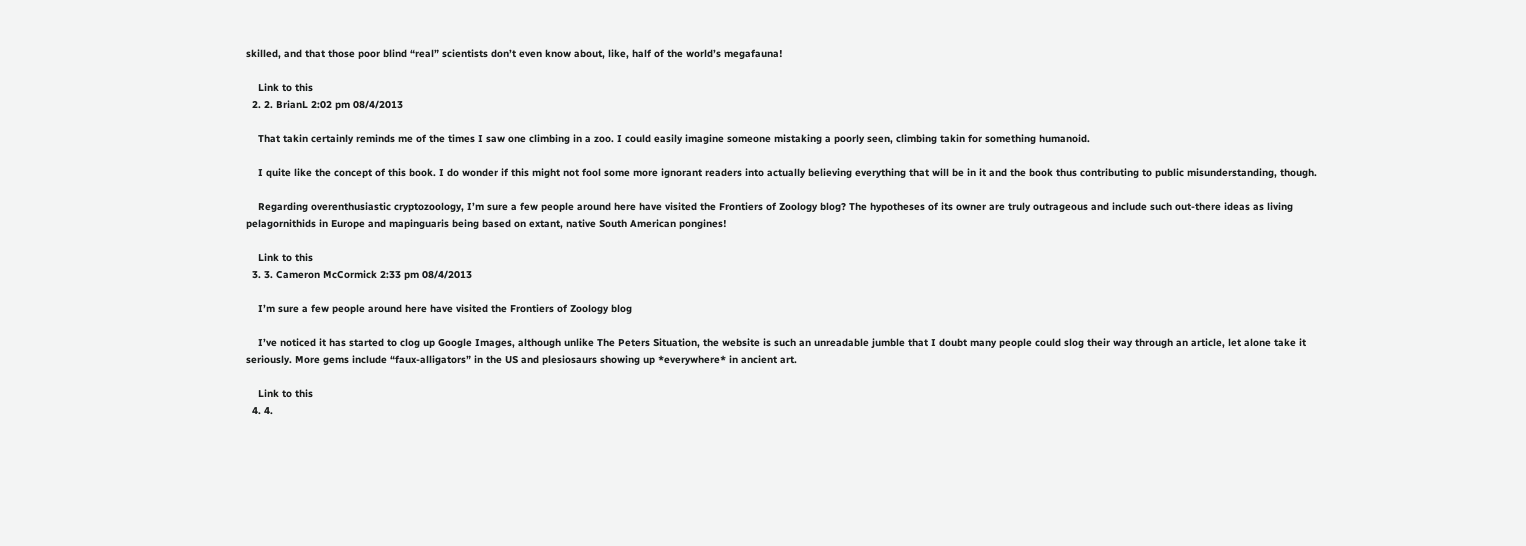skilled, and that those poor blind “real” scientists don’t even know about, like, half of the world’s megafauna!

    Link to this
  2. 2. BrianL 2:02 pm 08/4/2013

    That takin certainly reminds me of the times I saw one climbing in a zoo. I could easily imagine someone mistaking a poorly seen, climbing takin for something humanoid.

    I quite like the concept of this book. I do wonder if this might not fool some more ignorant readers into actually believing everything that will be in it and the book thus contributing to public misunderstanding, though.

    Regarding overenthusiastic cryptozoology, I’m sure a few people around here have visited the Frontiers of Zoology blog? The hypotheses of its owner are truly outrageous and include such out-there ideas as living pelagornithids in Europe and mapinguaris being based on extant, native South American pongines!

    Link to this
  3. 3. Cameron McCormick 2:33 pm 08/4/2013

    I’m sure a few people around here have visited the Frontiers of Zoology blog

    I’ve noticed it has started to clog up Google Images, although unlike The Peters Situation, the website is such an unreadable jumble that I doubt many people could slog their way through an article, let alone take it seriously. More gems include “faux-alligators” in the US and plesiosaurs showing up *everywhere* in ancient art.

    Link to this
  4. 4.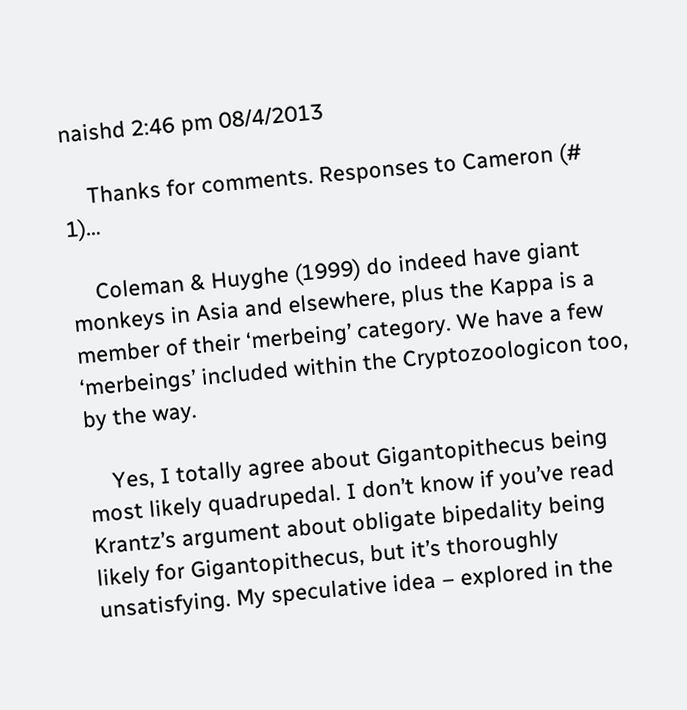naishd 2:46 pm 08/4/2013

    Thanks for comments. Responses to Cameron (# 1)…

    Coleman & Huyghe (1999) do indeed have giant monkeys in Asia and elsewhere, plus the Kappa is a member of their ‘merbeing’ category. We have a few ‘merbeings’ included within the Cryptozoologicon too, by the way.

    Yes, I totally agree about Gigantopithecus being most likely quadrupedal. I don’t know if you’ve read Krantz’s argument about obligate bipedality being likely for Gigantopithecus, but it’s thoroughly unsatisfying. My speculative idea – explored in the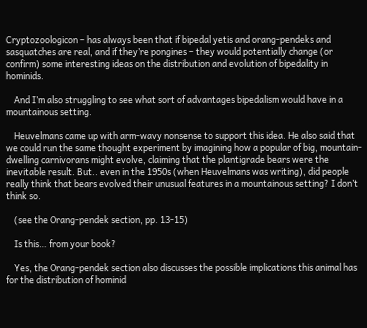Cryptozoologicon – has always been that if bipedal yetis and orang-pendeks and sasquatches are real, and if they’re pongines – they would potentially change (or confirm) some interesting ideas on the distribution and evolution of bipedality in hominids.

    And I’m also struggling to see what sort of advantages bipedalism would have in a mountainous setting.

    Heuvelmans came up with arm-wavy nonsense to support this idea. He also said that we could run the same thought experiment by imagining how a popular of big, mountain-dwelling carnivorans might evolve, claiming that the plantigrade bears were the inevitable result. But.. even in the 1950s (when Heuvelmans was writing), did people really think that bears evolved their unusual features in a mountainous setting? I don’t think so.

    (see the Orang-pendek section, pp. 13-15)

    Is this… from your book?

    Yes, the Orang-pendek section also discusses the possible implications this animal has for the distribution of hominid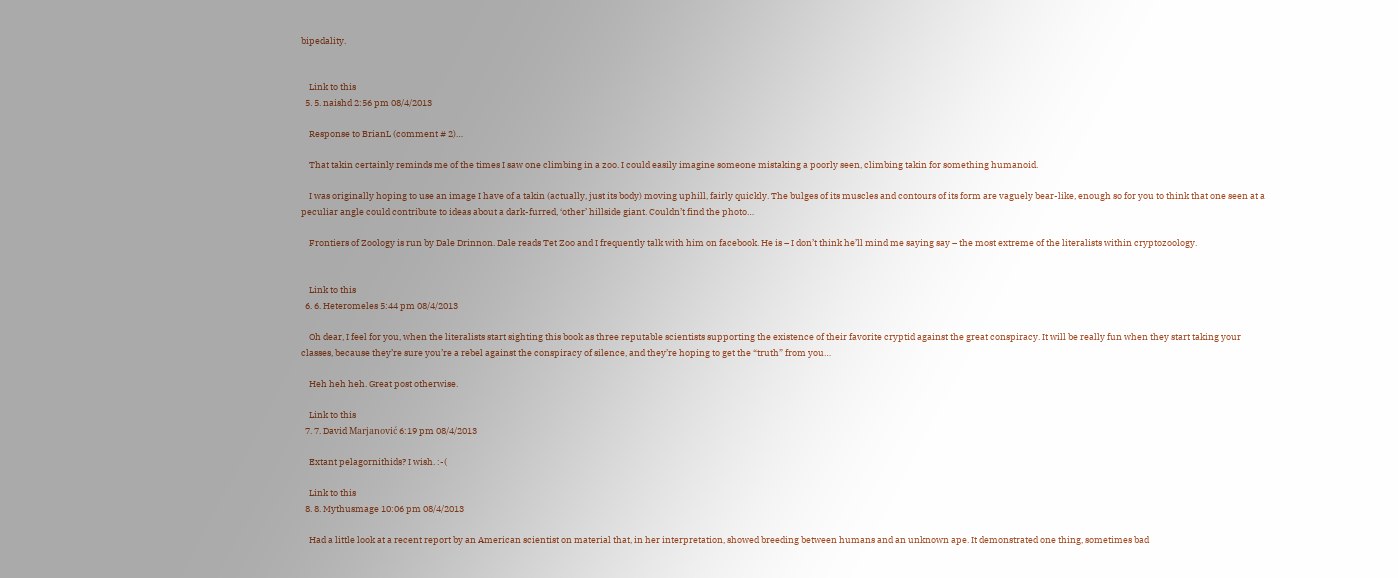bipedality.


    Link to this
  5. 5. naishd 2:56 pm 08/4/2013

    Response to BrianL (comment # 2)…

    That takin certainly reminds me of the times I saw one climbing in a zoo. I could easily imagine someone mistaking a poorly seen, climbing takin for something humanoid.

    I was originally hoping to use an image I have of a takin (actually, just its body) moving uphill, fairly quickly. The bulges of its muscles and contours of its form are vaguely bear-like, enough so for you to think that one seen at a peculiar angle could contribute to ideas about a dark-furred, ‘other’ hillside giant. Couldn’t find the photo…

    Frontiers of Zoology is run by Dale Drinnon. Dale reads Tet Zoo and I frequently talk with him on facebook. He is – I don’t think he’ll mind me saying say – the most extreme of the literalists within cryptozoology.


    Link to this
  6. 6. Heteromeles 5:44 pm 08/4/2013

    Oh dear, I feel for you, when the literalists start sighting this book as three reputable scientists supporting the existence of their favorite cryptid against the great conspiracy. It will be really fun when they start taking your classes, because they’re sure you’re a rebel against the conspiracy of silence, and they’re hoping to get the “truth” from you…

    Heh heh heh. Great post otherwise.

    Link to this
  7. 7. David Marjanović 6:19 pm 08/4/2013

    Extant pelagornithids? I wish. :-(

    Link to this
  8. 8. Mythusmage 10:06 pm 08/4/2013

    Had a little look at a recent report by an American scientist on material that, in her interpretation, showed breeding between humans and an unknown ape. It demonstrated one thing, sometimes bad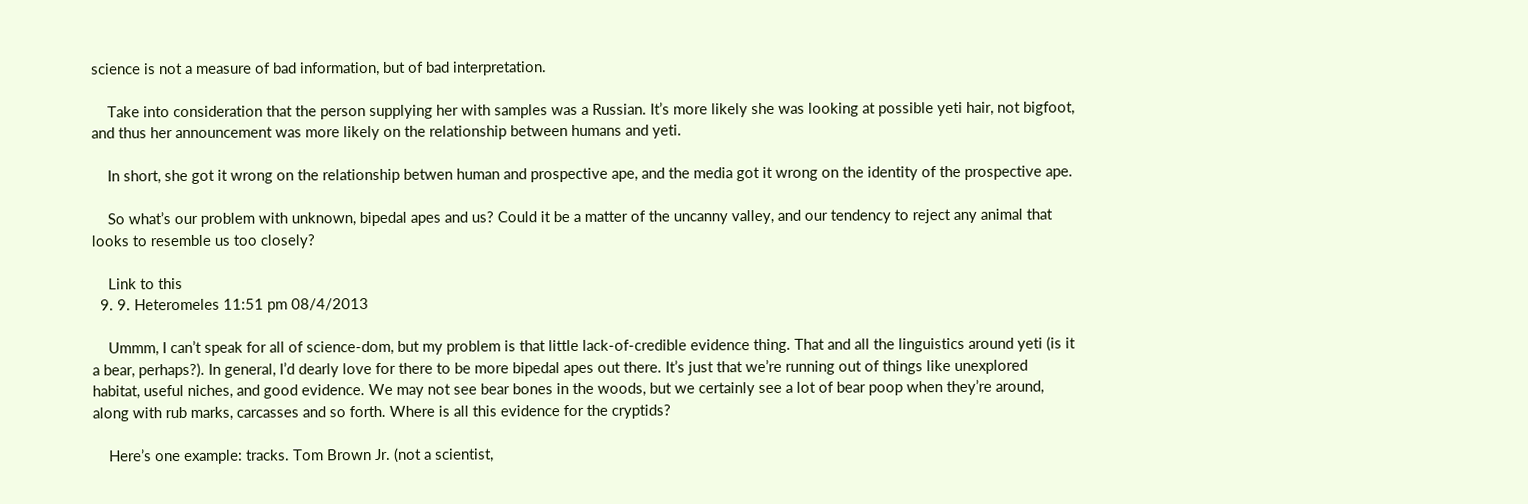science is not a measure of bad information, but of bad interpretation.

    Take into consideration that the person supplying her with samples was a Russian. It’s more likely she was looking at possible yeti hair, not bigfoot, and thus her announcement was more likely on the relationship between humans and yeti.

    In short, she got it wrong on the relationship betwen human and prospective ape, and the media got it wrong on the identity of the prospective ape.

    So what’s our problem with unknown, bipedal apes and us? Could it be a matter of the uncanny valley, and our tendency to reject any animal that looks to resemble us too closely?

    Link to this
  9. 9. Heteromeles 11:51 pm 08/4/2013

    Ummm, I can’t speak for all of science-dom, but my problem is that little lack-of-credible evidence thing. That and all the linguistics around yeti (is it a bear, perhaps?). In general, I’d dearly love for there to be more bipedal apes out there. It’s just that we’re running out of things like unexplored habitat, useful niches, and good evidence. We may not see bear bones in the woods, but we certainly see a lot of bear poop when they’re around, along with rub marks, carcasses and so forth. Where is all this evidence for the cryptids?

    Here’s one example: tracks. Tom Brown Jr. (not a scientist,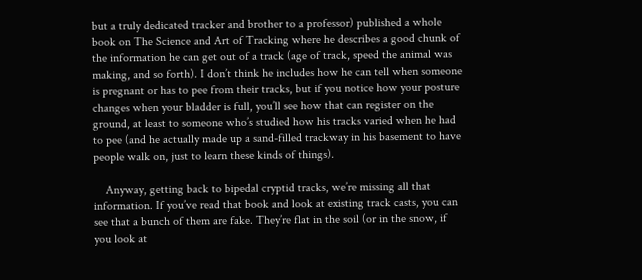but a truly dedicated tracker and brother to a professor) published a whole book on The Science and Art of Tracking where he describes a good chunk of the information he can get out of a track (age of track, speed the animal was making, and so forth). I don’t think he includes how he can tell when someone is pregnant or has to pee from their tracks, but if you notice how your posture changes when your bladder is full, you’ll see how that can register on the ground, at least to someone who’s studied how his tracks varied when he had to pee (and he actually made up a sand-filled trackway in his basement to have people walk on, just to learn these kinds of things).

    Anyway, getting back to bipedal cryptid tracks, we’re missing all that information. If you’ve read that book and look at existing track casts, you can see that a bunch of them are fake. They’re flat in the soil (or in the snow, if you look at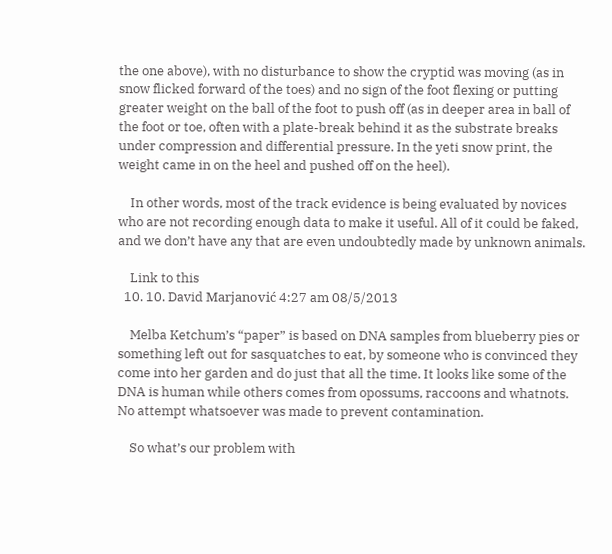the one above), with no disturbance to show the cryptid was moving (as in snow flicked forward of the toes) and no sign of the foot flexing or putting greater weight on the ball of the foot to push off (as in deeper area in ball of the foot or toe, often with a plate-break behind it as the substrate breaks under compression and differential pressure. In the yeti snow print, the weight came in on the heel and pushed off on the heel).

    In other words, most of the track evidence is being evaluated by novices who are not recording enough data to make it useful. All of it could be faked, and we don’t have any that are even undoubtedly made by unknown animals.

    Link to this
  10. 10. David Marjanović 4:27 am 08/5/2013

    Melba Ketchum’s “paper” is based on DNA samples from blueberry pies or something left out for sasquatches to eat, by someone who is convinced they come into her garden and do just that all the time. It looks like some of the DNA is human while others comes from opossums, raccoons and whatnots. No attempt whatsoever was made to prevent contamination.

    So what’s our problem with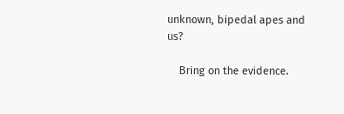unknown, bipedal apes and us?

    Bring on the evidence.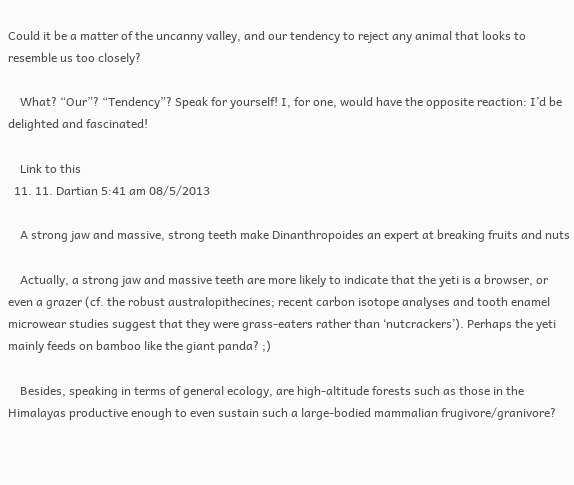Could it be a matter of the uncanny valley, and our tendency to reject any animal that looks to resemble us too closely?

    What? “Our”? “Tendency”? Speak for yourself! I, for one, would have the opposite reaction: I’d be delighted and fascinated!

    Link to this
  11. 11. Dartian 5:41 am 08/5/2013

    A strong jaw and massive, strong teeth make Dinanthropoides an expert at breaking fruits and nuts

    Actually, a strong jaw and massive teeth are more likely to indicate that the yeti is a browser, or even a grazer (cf. the robust australopithecines; recent carbon isotope analyses and tooth enamel microwear studies suggest that they were grass-eaters rather than ‘nutcrackers’). Perhaps the yeti mainly feeds on bamboo like the giant panda? ;)

    Besides, speaking in terms of general ecology, are high-altitude forests such as those in the Himalayas productive enough to even sustain such a large-bodied mammalian frugivore/granivore?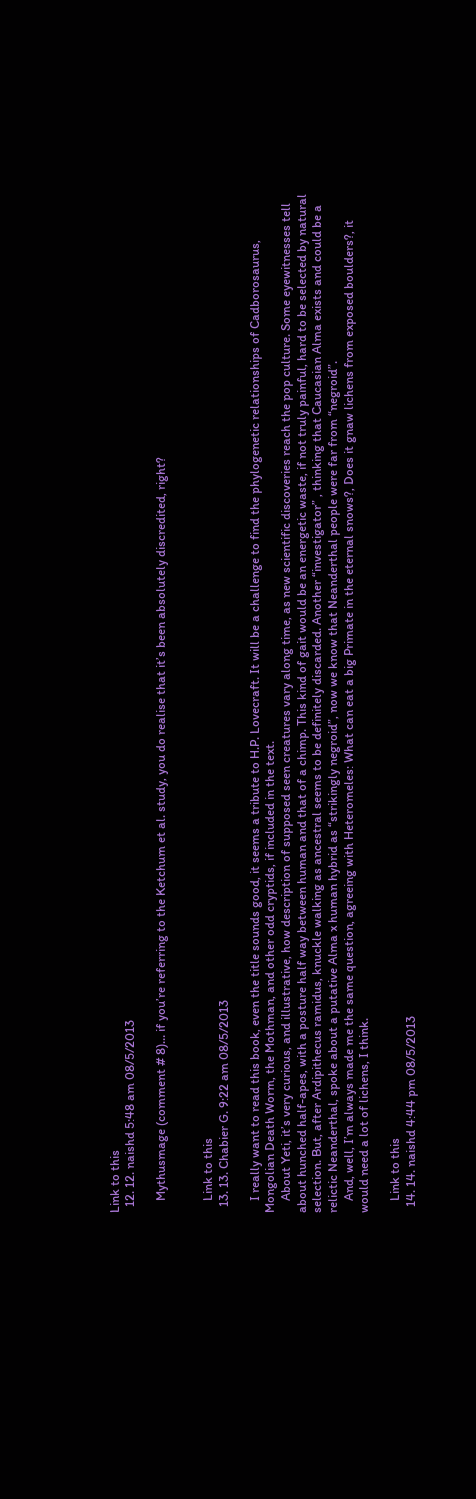Link to this
  12. 12. naishd 5:48 am 08/5/2013

    Mythusmage (comment # 8)… if you’re referring to the Ketchum et al. study, you do realise that it’s been absolutely discredited, right?


    Link to this
  13. 13. Chabier G. 9:22 am 08/5/2013

    I really want to read this book, even the title sounds good, it seems a tribute to H.P. Lovecraft. It will be a challenge to find the phylogenetic relationships of Cadborosaurus, Mongolian Death Worm, the Mothman, and other odd cryptids, if included in the text.
    About Yeti, it’s very curious, and illustrative, how description of supposed seen creatures vary along time, as new scientific discoveries reach the pop culture. Some eyewitnesses tell about hunched half-apes, with a posture half way between human and that of a chimp. This kind of gait would be an energetic waste, if not truly painful, hard to be selected by natural selection. But, after Ardipithecus ramidus, knuckle walking as ancestral seems to be definitely discarded. Another “investigator” , thinking that Caucasian Alma exists and could be a relictic Neanderthal, spoke about a putative Alma x human hybrid as “strikingly negroid”, now we know that Neanderthal people were far from “negroid”.
    And, well, I’m always made me the same question, agreeing with Heteromeles: What can eat a big Primate in the eternal snows?, Does it gnaw lichens from exposed boulders?, it would need a lot of lichens, I think.

    Link to this
  14. 14. naishd 4:44 pm 08/5/2013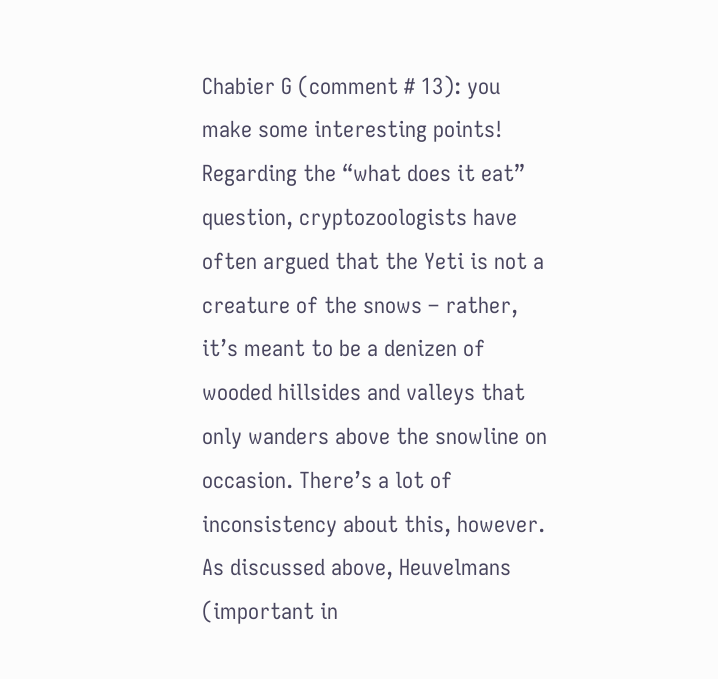Chabier G (comment # 13): you make some interesting points! Regarding the “what does it eat” question, cryptozoologists have often argued that the Yeti is not a creature of the snows – rather, it’s meant to be a denizen of wooded hillsides and valleys that only wanders above the snowline on occasion. There’s a lot of inconsistency about this, however. As discussed above, Heuvelmans (important in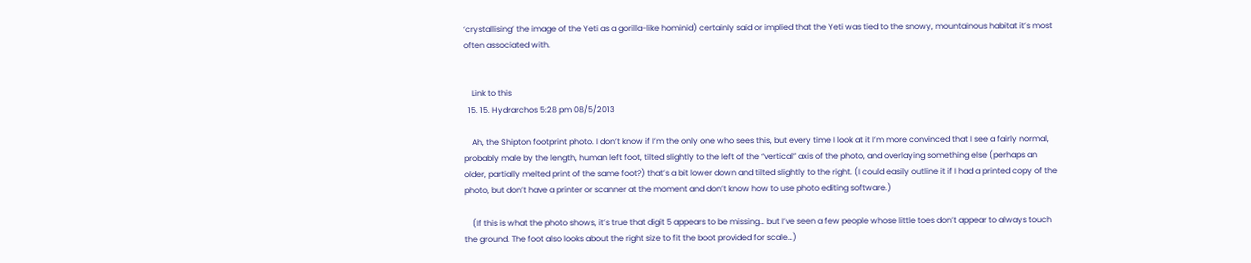‘crystallising’ the image of the Yeti as a gorilla-like hominid) certainly said or implied that the Yeti was tied to the snowy, mountainous habitat it’s most often associated with.


    Link to this
  15. 15. Hydrarchos 5:28 pm 08/5/2013

    Ah, the Shipton footprint photo. I don’t know if I’m the only one who sees this, but every time I look at it I’m more convinced that I see a fairly normal, probably male by the length, human left foot, tilted slightly to the left of the “vertical” axis of the photo, and overlaying something else (perhaps an older, partially melted print of the same foot?) that’s a bit lower down and tilted slightly to the right. (I could easily outline it if I had a printed copy of the photo, but don’t have a printer or scanner at the moment and don’t know how to use photo editing software.)

    (If this is what the photo shows, it’s true that digit 5 appears to be missing… but I’ve seen a few people whose little toes don’t appear to always touch the ground. The foot also looks about the right size to fit the boot provided for scale…)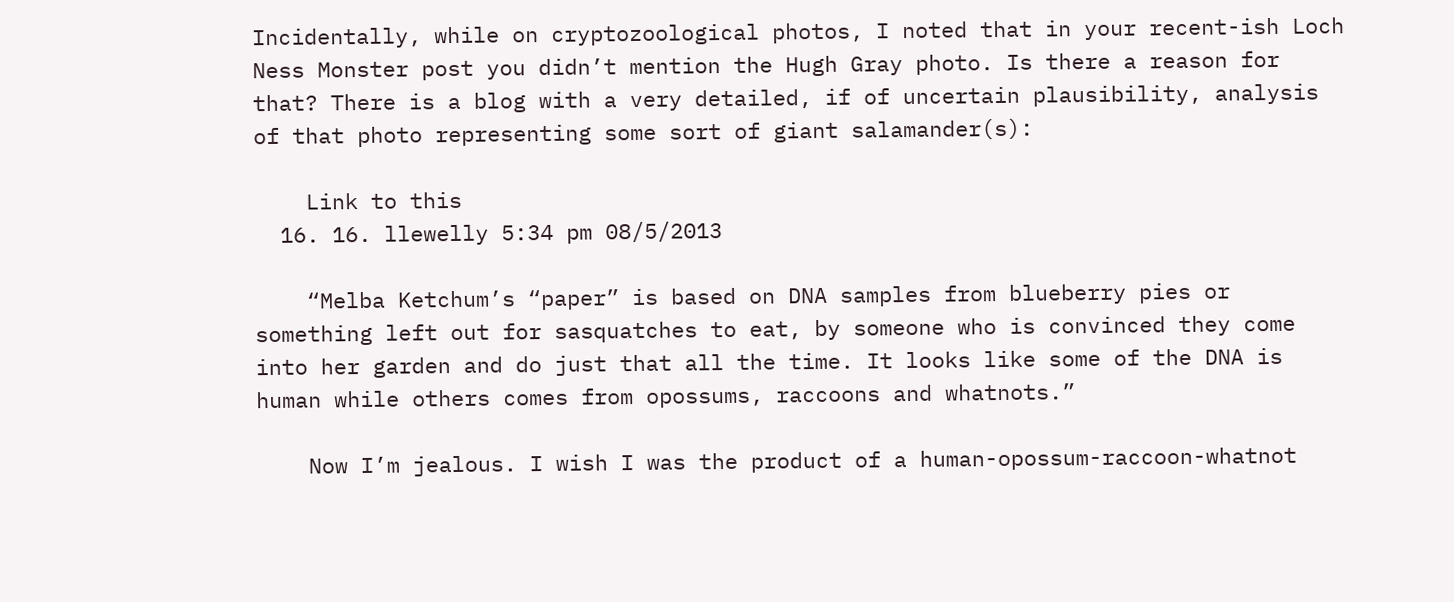Incidentally, while on cryptozoological photos, I noted that in your recent-ish Loch Ness Monster post you didn’t mention the Hugh Gray photo. Is there a reason for that? There is a blog with a very detailed, if of uncertain plausibility, analysis of that photo representing some sort of giant salamander(s):

    Link to this
  16. 16. llewelly 5:34 pm 08/5/2013

    “Melba Ketchum’s “paper” is based on DNA samples from blueberry pies or something left out for sasquatches to eat, by someone who is convinced they come into her garden and do just that all the time. It looks like some of the DNA is human while others comes from opossums, raccoons and whatnots.”

    Now I’m jealous. I wish I was the product of a human-opossum-raccoon-whatnot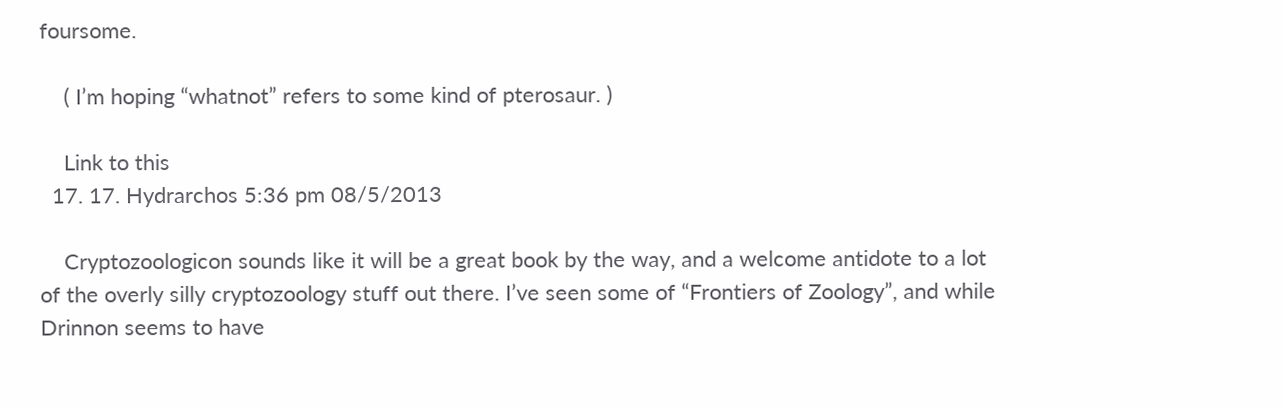foursome.

    ( I’m hoping “whatnot” refers to some kind of pterosaur. )

    Link to this
  17. 17. Hydrarchos 5:36 pm 08/5/2013

    Cryptozoologicon sounds like it will be a great book by the way, and a welcome antidote to a lot of the overly silly cryptozoology stuff out there. I’ve seen some of “Frontiers of Zoology”, and while Drinnon seems to have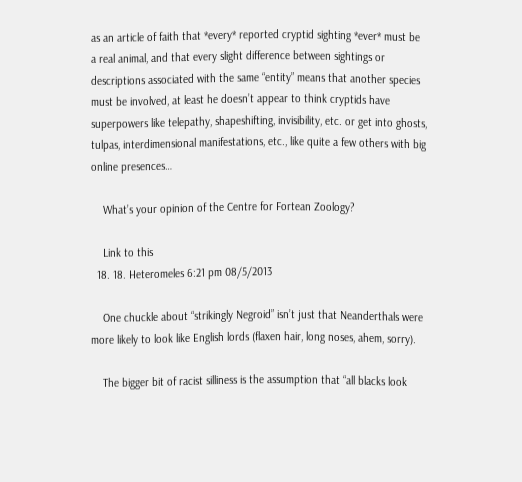as an article of faith that *every* reported cryptid sighting *ever* must be a real animal, and that every slight difference between sightings or descriptions associated with the same “entity” means that another species must be involved, at least he doesn’t appear to think cryptids have superpowers like telepathy, shapeshifting, invisibility, etc. or get into ghosts, tulpas, interdimensional manifestations, etc., like quite a few others with big online presences…

    What’s your opinion of the Centre for Fortean Zoology?

    Link to this
  18. 18. Heteromeles 6:21 pm 08/5/2013

    One chuckle about “strikingly Negroid” isn’t just that Neanderthals were more likely to look like English lords (flaxen hair, long noses, ahem, sorry).

    The bigger bit of racist silliness is the assumption that “all blacks look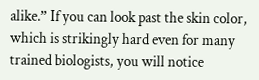alike.” If you can look past the skin color, which is strikingly hard even for many trained biologists, you will notice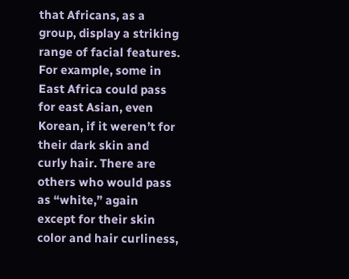that Africans, as a group, display a striking range of facial features. For example, some in East Africa could pass for east Asian, even Korean, if it weren’t for their dark skin and curly hair. There are others who would pass as “white,” again except for their skin color and hair curliness,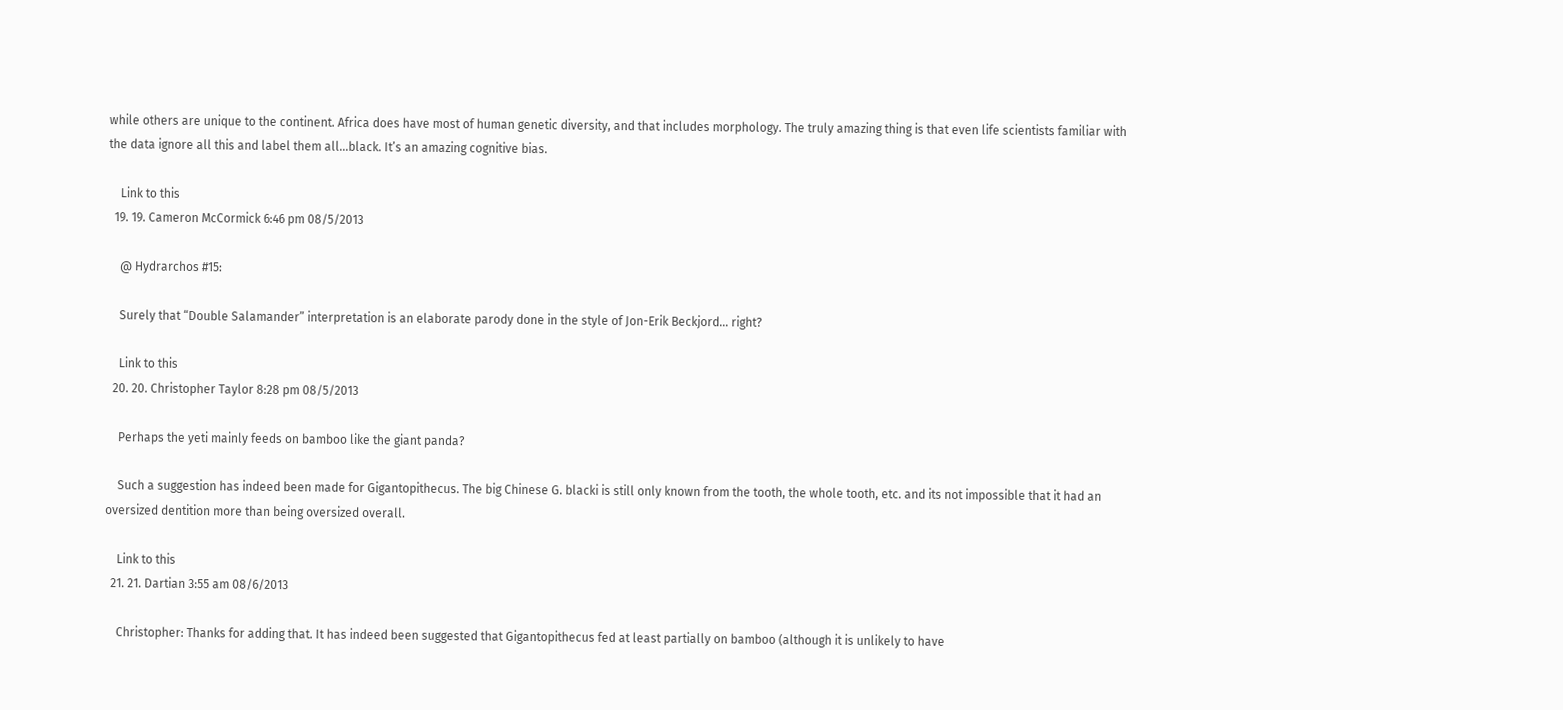while others are unique to the continent. Africa does have most of human genetic diversity, and that includes morphology. The truly amazing thing is that even life scientists familiar with the data ignore all this and label them all…black. It’s an amazing cognitive bias.

    Link to this
  19. 19. Cameron McCormick 6:46 pm 08/5/2013

    @ Hydrarchos #15:

    Surely that “Double Salamander” interpretation is an elaborate parody done in the style of Jon-Erik Beckjord… right?

    Link to this
  20. 20. Christopher Taylor 8:28 pm 08/5/2013

    Perhaps the yeti mainly feeds on bamboo like the giant panda?

    Such a suggestion has indeed been made for Gigantopithecus. The big Chinese G. blacki is still only known from the tooth, the whole tooth, etc. and its not impossible that it had an oversized dentition more than being oversized overall.

    Link to this
  21. 21. Dartian 3:55 am 08/6/2013

    Christopher: Thanks for adding that. It has indeed been suggested that Gigantopithecus fed at least partially on bamboo (although it is unlikely to have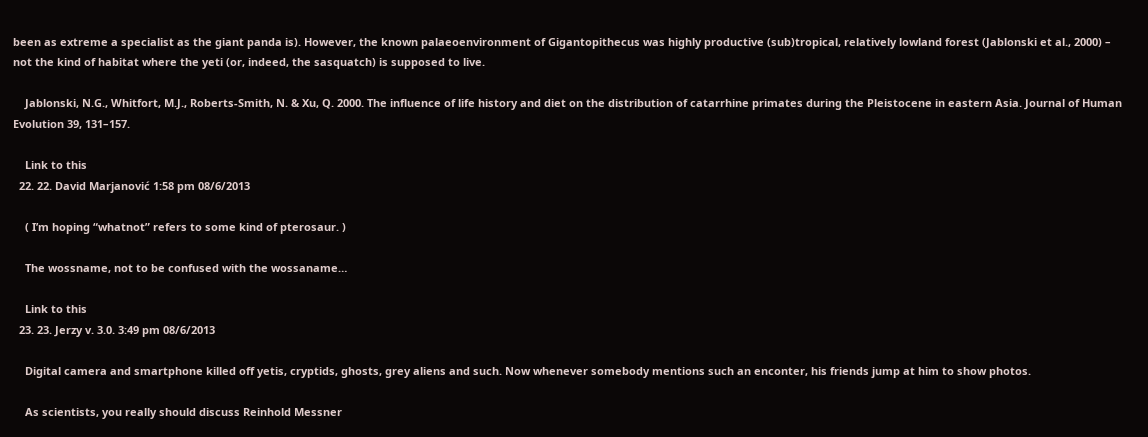been as extreme a specialist as the giant panda is). However, the known palaeoenvironment of Gigantopithecus was highly productive (sub)tropical, relatively lowland forest (Jablonski et al., 2000) – not the kind of habitat where the yeti (or, indeed, the sasquatch) is supposed to live.

    Jablonski, N.G., Whitfort, M.J., Roberts-Smith, N. & Xu, Q. 2000. The influence of life history and diet on the distribution of catarrhine primates during the Pleistocene in eastern Asia. Journal of Human Evolution 39, 131–157.

    Link to this
  22. 22. David Marjanović 1:58 pm 08/6/2013

    ( I’m hoping “whatnot” refers to some kind of pterosaur. )

    The wossname, not to be confused with the wossaname…

    Link to this
  23. 23. Jerzy v. 3.0. 3:49 pm 08/6/2013

    Digital camera and smartphone killed off yetis, cryptids, ghosts, grey aliens and such. Now whenever somebody mentions such an enconter, his friends jump at him to show photos.

    As scientists, you really should discuss Reinhold Messner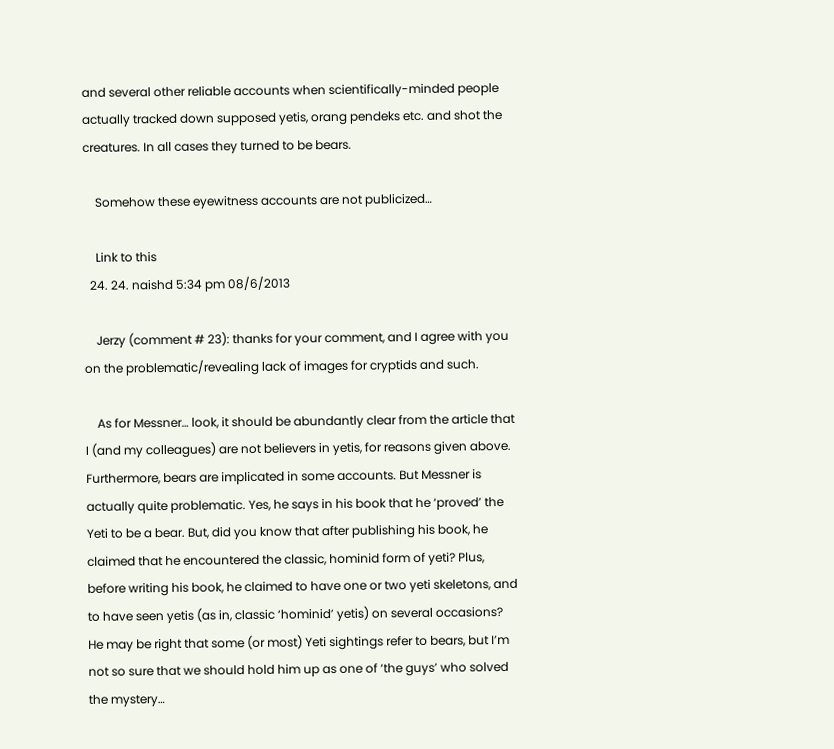and several other reliable accounts when scientifically-minded people actually tracked down supposed yetis, orang pendeks etc. and shot the creatures. In all cases they turned to be bears.

    Somehow these eyewitness accounts are not publicized…

    Link to this
  24. 24. naishd 5:34 pm 08/6/2013

    Jerzy (comment # 23): thanks for your comment, and I agree with you on the problematic/revealing lack of images for cryptids and such.

    As for Messner… look, it should be abundantly clear from the article that I (and my colleagues) are not believers in yetis, for reasons given above. Furthermore, bears are implicated in some accounts. But Messner is actually quite problematic. Yes, he says in his book that he ‘proved’ the Yeti to be a bear. But, did you know that after publishing his book, he claimed that he encountered the classic, hominid form of yeti? Plus, before writing his book, he claimed to have one or two yeti skeletons, and to have seen yetis (as in, classic ‘hominid’ yetis) on several occasions? He may be right that some (or most) Yeti sightings refer to bears, but I’m not so sure that we should hold him up as one of ‘the guys’ who solved the mystery…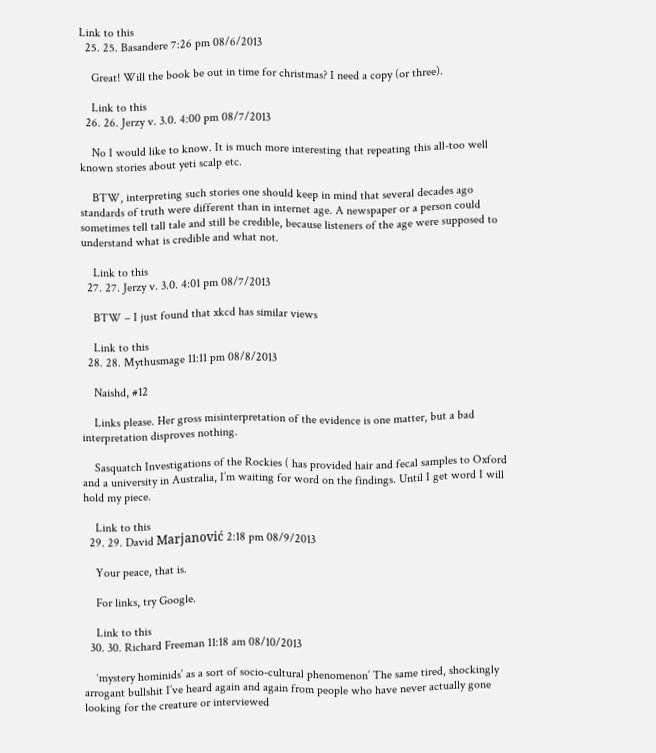Link to this
  25. 25. Basandere 7:26 pm 08/6/2013

    Great! Will the book be out in time for christmas? I need a copy (or three).

    Link to this
  26. 26. Jerzy v. 3.0. 4:00 pm 08/7/2013

    No I would like to know. It is much more interesting that repeating this all-too well known stories about yeti scalp etc.

    BTW, interpreting such stories one should keep in mind that several decades ago standards of truth were different than in internet age. A newspaper or a person could sometimes tell tall tale and still be credible, because listeners of the age were supposed to understand what is credible and what not.

    Link to this
  27. 27. Jerzy v. 3.0. 4:01 pm 08/7/2013

    BTW – I just found that xkcd has similar views

    Link to this
  28. 28. Mythusmage 11:11 pm 08/8/2013

    Naishd, #12

    Links please. Her gross misinterpretation of the evidence is one matter, but a bad interpretation disproves nothing.

    Sasquatch Investigations of the Rockies ( has provided hair and fecal samples to Oxford and a university in Australia, I’m waiting for word on the findings. Until I get word I will hold my piece.

    Link to this
  29. 29. David Marjanović 2:18 pm 08/9/2013

    Your peace, that is.

    For links, try Google.

    Link to this
  30. 30. Richard Freeman 11:18 am 08/10/2013

    ‘mystery hominids’ as a sort of socio-cultural phenomenon’ The same tired, shockingly arrogant bullshit I’ve heard again and again from people who have never actually gone looking for the creature or interviewed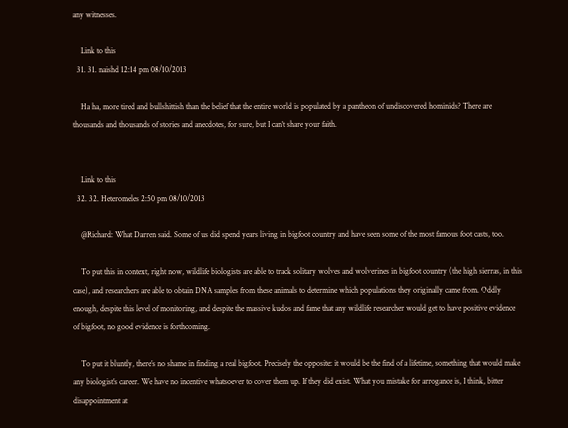any witnesses.

    Link to this
  31. 31. naishd 12:14 pm 08/10/2013

    Ha ha, more tired and bullshittish than the belief that the entire world is populated by a pantheon of undiscovered hominids? There are thousands and thousands of stories and anecdotes, for sure, but I can’t share your faith.


    Link to this
  32. 32. Heteromeles 2:50 pm 08/10/2013

    @Richard: What Darren said. Some of us did spend years living in bigfoot country and have seen some of the most famous foot casts, too.

    To put this in context, right now, wildlife biologists are able to track solitary wolves and wolverines in bigfoot country (the high sierras, in this case), and researchers are able to obtain DNA samples from these animals to determine which populations they originally came from. Oddly enough, despite this level of monitoring, and despite the massive kudos and fame that any wildlife researcher would get to have positive evidence of bigfoot, no good evidence is forthcoming.

    To put it bluntly, there’s no shame in finding a real bigfoot. Precisely the opposite: it would be the find of a lifetime, something that would make any biologist’s career. We have no incentive whatsoever to cover them up. If they did exist. What you mistake for arrogance is, I think, bitter disappointment at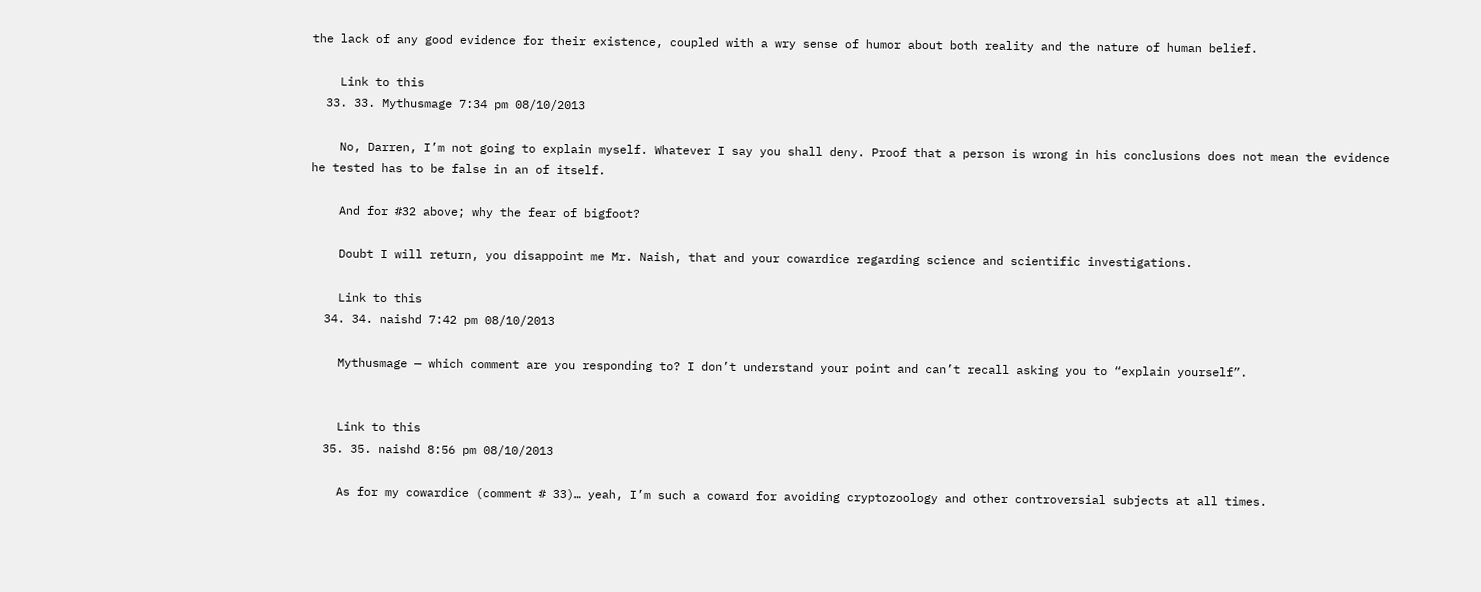the lack of any good evidence for their existence, coupled with a wry sense of humor about both reality and the nature of human belief.

    Link to this
  33. 33. Mythusmage 7:34 pm 08/10/2013

    No, Darren, I’m not going to explain myself. Whatever I say you shall deny. Proof that a person is wrong in his conclusions does not mean the evidence he tested has to be false in an of itself.

    And for #32 above; why the fear of bigfoot?

    Doubt I will return, you disappoint me Mr. Naish, that and your cowardice regarding science and scientific investigations.

    Link to this
  34. 34. naishd 7:42 pm 08/10/2013

    Mythusmage — which comment are you responding to? I don’t understand your point and can’t recall asking you to “explain yourself”.


    Link to this
  35. 35. naishd 8:56 pm 08/10/2013

    As for my cowardice (comment # 33)… yeah, I’m such a coward for avoiding cryptozoology and other controversial subjects at all times.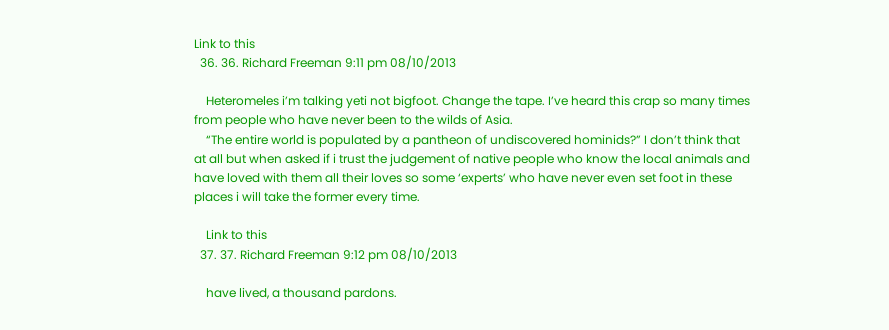Link to this
  36. 36. Richard Freeman 9:11 pm 08/10/2013

    Heteromeles i’m talking yeti not bigfoot. Change the tape. I’ve heard this crap so many times from people who have never been to the wilds of Asia.
    “The entire world is populated by a pantheon of undiscovered hominids?” I don’t think that at all but when asked if i trust the judgement of native people who know the local animals and have loved with them all their loves so some ‘experts’ who have never even set foot in these places i will take the former every time.

    Link to this
  37. 37. Richard Freeman 9:12 pm 08/10/2013

    have lived, a thousand pardons.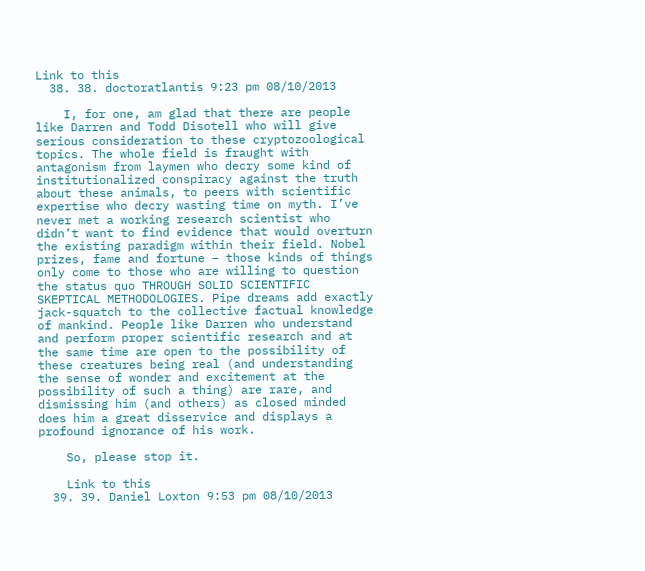Link to this
  38. 38. doctoratlantis 9:23 pm 08/10/2013

    I, for one, am glad that there are people like Darren and Todd Disotell who will give serious consideration to these cryptozoological topics. The whole field is fraught with antagonism from laymen who decry some kind of institutionalized conspiracy against the truth about these animals, to peers with scientific expertise who decry wasting time on myth. I’ve never met a working research scientist who didn’t want to find evidence that would overturn the existing paradigm within their field. Nobel prizes, fame and fortune – those kinds of things only come to those who are willing to question the status quo THROUGH SOLID SCIENTIFIC SKEPTICAL METHODOLOGIES. Pipe dreams add exactly jack-squatch to the collective factual knowledge of mankind. People like Darren who understand and perform proper scientific research and at the same time are open to the possibility of these creatures being real (and understanding the sense of wonder and excitement at the possibility of such a thing) are rare, and dismissing him (and others) as closed minded does him a great disservice and displays a profound ignorance of his work.

    So, please stop it.

    Link to this
  39. 39. Daniel Loxton 9:53 pm 08/10/2013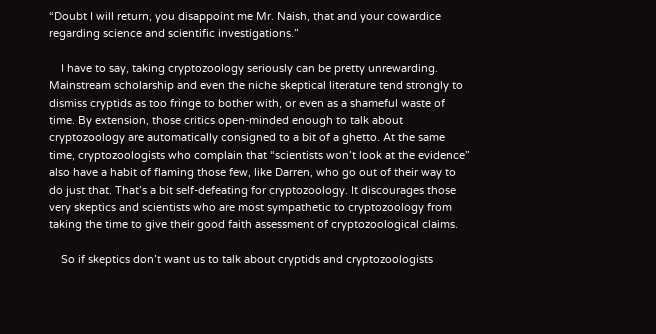“Doubt I will return, you disappoint me Mr. Naish, that and your cowardice regarding science and scientific investigations.”

    I have to say, taking cryptozoology seriously can be pretty unrewarding. Mainstream scholarship and even the niche skeptical literature tend strongly to dismiss cryptids as too fringe to bother with, or even as a shameful waste of time. By extension, those critics open-minded enough to talk about cryptozoology are automatically consigned to a bit of a ghetto. At the same time, cryptozoologists who complain that “scientists won’t look at the evidence” also have a habit of flaming those few, like Darren, who go out of their way to do just that. That’s a bit self-defeating for cryptozoology. It discourages those very skeptics and scientists who are most sympathetic to cryptozoology from taking the time to give their good faith assessment of cryptozoological claims.

    So if skeptics don’t want us to talk about cryptids and cryptozoologists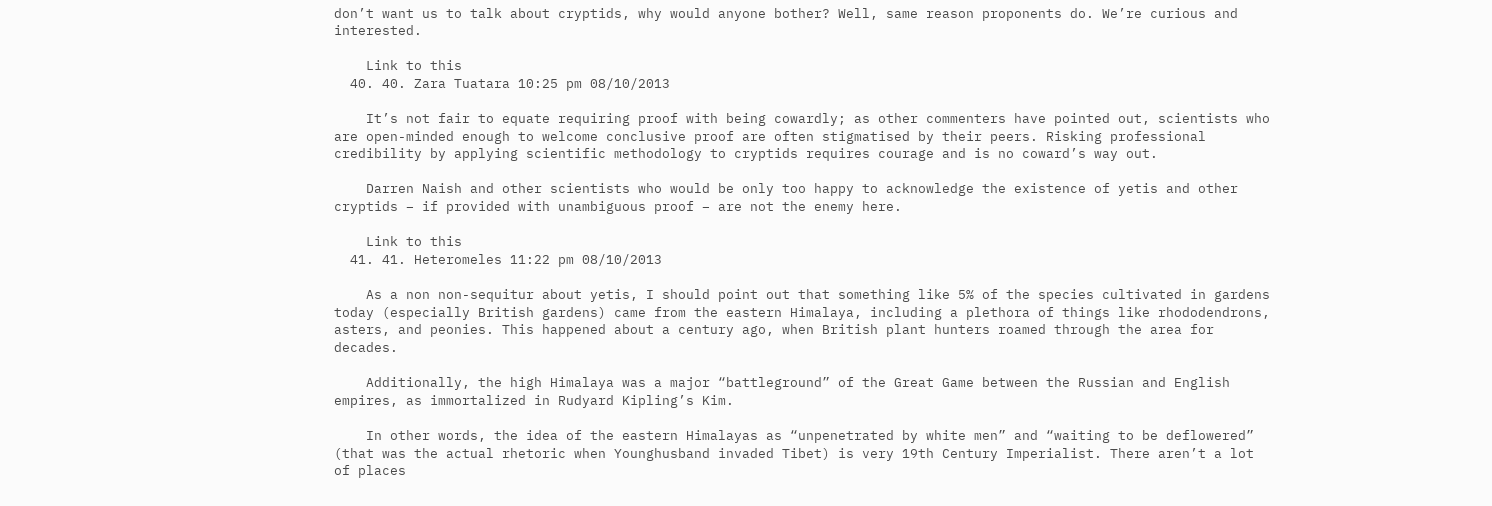don’t want us to talk about cryptids, why would anyone bother? Well, same reason proponents do. We’re curious and interested.

    Link to this
  40. 40. Zara Tuatara 10:25 pm 08/10/2013

    It’s not fair to equate requiring proof with being cowardly; as other commenters have pointed out, scientists who are open-minded enough to welcome conclusive proof are often stigmatised by their peers. Risking professional credibility by applying scientific methodology to cryptids requires courage and is no coward’s way out.

    Darren Naish and other scientists who would be only too happy to acknowledge the existence of yetis and other cryptids – if provided with unambiguous proof – are not the enemy here.

    Link to this
  41. 41. Heteromeles 11:22 pm 08/10/2013

    As a non non-sequitur about yetis, I should point out that something like 5% of the species cultivated in gardens today (especially British gardens) came from the eastern Himalaya, including a plethora of things like rhododendrons, asters, and peonies. This happened about a century ago, when British plant hunters roamed through the area for decades.

    Additionally, the high Himalaya was a major “battleground” of the Great Game between the Russian and English empires, as immortalized in Rudyard Kipling’s Kim.

    In other words, the idea of the eastern Himalayas as “unpenetrated by white men” and “waiting to be deflowered” (that was the actual rhetoric when Younghusband invaded Tibet) is very 19th Century Imperialist. There aren’t a lot of places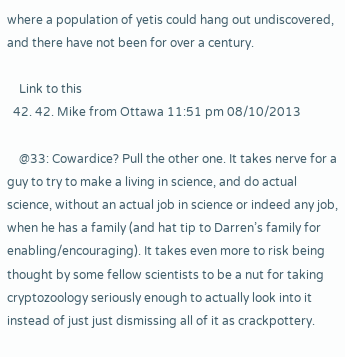where a population of yetis could hang out undiscovered, and there have not been for over a century.

    Link to this
  42. 42. Mike from Ottawa 11:51 pm 08/10/2013

    @33: Cowardice? Pull the other one. It takes nerve for a guy to try to make a living in science, and do actual science, without an actual job in science or indeed any job, when he has a family (and hat tip to Darren’s family for enabling/encouraging). It takes even more to risk being thought by some fellow scientists to be a nut for taking cryptozoology seriously enough to actually look into it instead of just just dismissing all of it as crackpottery.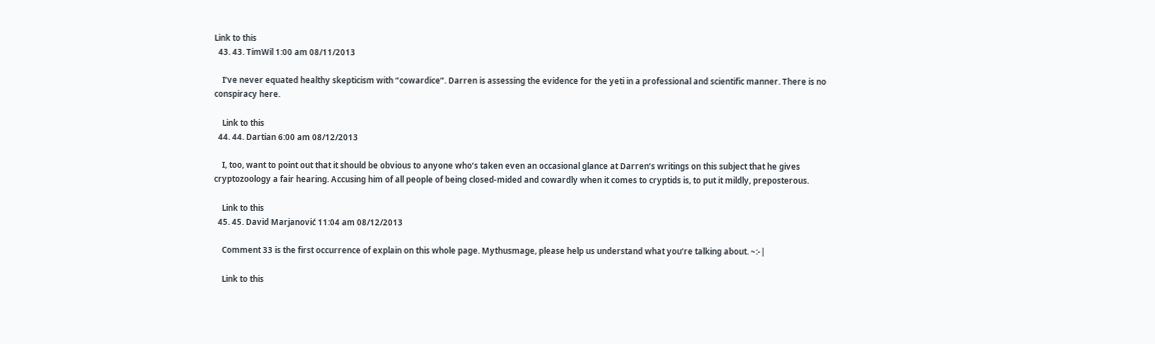Link to this
  43. 43. TimWil 1:00 am 08/11/2013

    I’ve never equated healthy skepticism with “cowardice”. Darren is assessing the evidence for the yeti in a professional and scientific manner. There is no conspiracy here.

    Link to this
  44. 44. Dartian 6:00 am 08/12/2013

    I, too, want to point out that it should be obvious to anyone who’s taken even an occasional glance at Darren’s writings on this subject that he gives cryptozoology a fair hearing. Accusing him of all people of being closed-mided and cowardly when it comes to cryptids is, to put it mildly, preposterous.

    Link to this
  45. 45. David Marjanović 11:04 am 08/12/2013

    Comment 33 is the first occurrence of explain on this whole page. Mythusmage, please help us understand what you’re talking about. ~:-|

    Link to this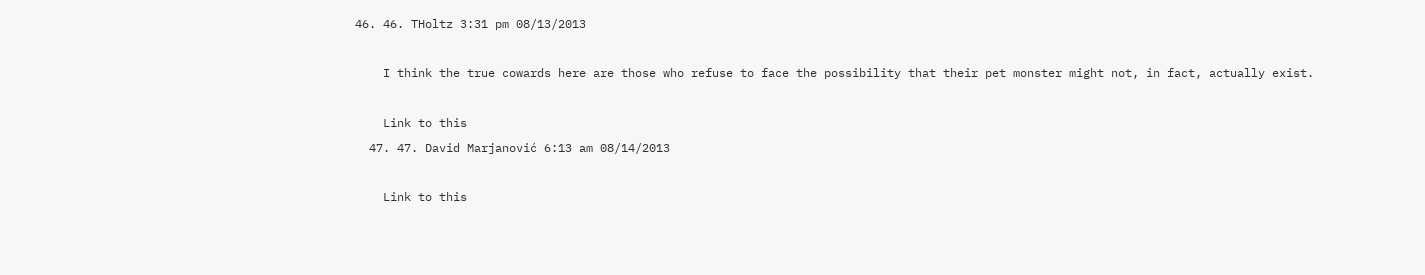46. 46. THoltz 3:31 pm 08/13/2013

    I think the true cowards here are those who refuse to face the possibility that their pet monster might not, in fact, actually exist.

    Link to this
  47. 47. David Marjanović 6:13 am 08/14/2013

    Link to this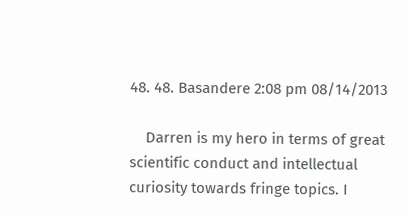48. 48. Basandere 2:08 pm 08/14/2013

    Darren is my hero in terms of great scientific conduct and intellectual curiosity towards fringe topics. I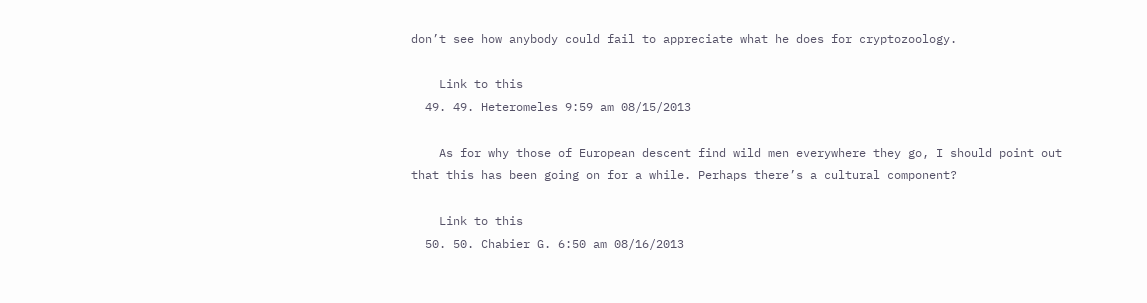don’t see how anybody could fail to appreciate what he does for cryptozoology.

    Link to this
  49. 49. Heteromeles 9:59 am 08/15/2013

    As for why those of European descent find wild men everywhere they go, I should point out that this has been going on for a while. Perhaps there’s a cultural component?

    Link to this
  50. 50. Chabier G. 6:50 am 08/16/2013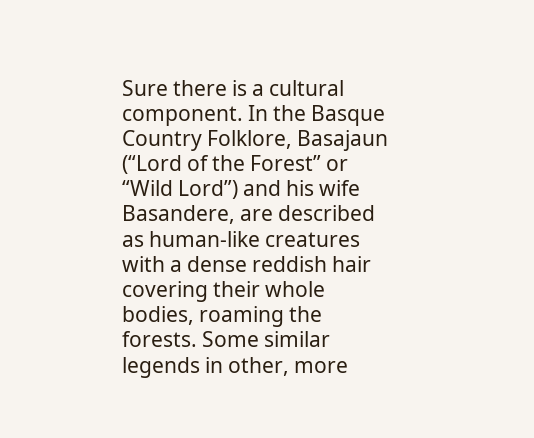Sure there is a cultural component. In the Basque Country Folklore, Basajaun (“Lord of the Forest” or “Wild Lord”) and his wife Basandere, are described as human-like creatures with a dense reddish hair covering their whole bodies, roaming the forests. Some similar legends in other, more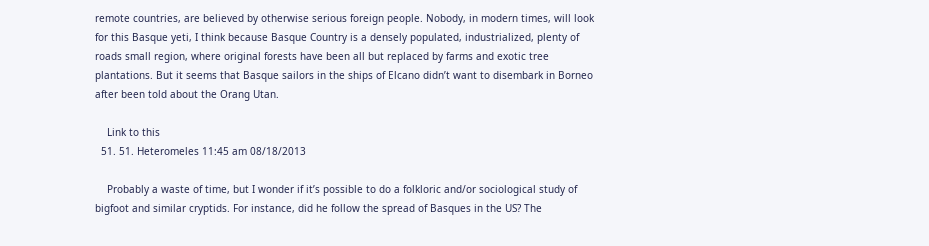remote countries, are believed by otherwise serious foreign people. Nobody, in modern times, will look for this Basque yeti, I think because Basque Country is a densely populated, industrialized, plenty of roads small region, where original forests have been all but replaced by farms and exotic tree plantations. But it seems that Basque sailors in the ships of Elcano didn’t want to disembark in Borneo after been told about the Orang Utan.

    Link to this
  51. 51. Heteromeles 11:45 am 08/18/2013

    Probably a waste of time, but I wonder if it’s possible to do a folkloric and/or sociological study of bigfoot and similar cryptids. For instance, did he follow the spread of Basques in the US? The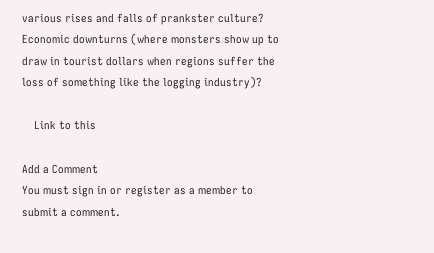various rises and falls of prankster culture? Economic downturns (where monsters show up to draw in tourist dollars when regions suffer the loss of something like the logging industry)?

    Link to this

Add a Comment
You must sign in or register as a member to submit a comment.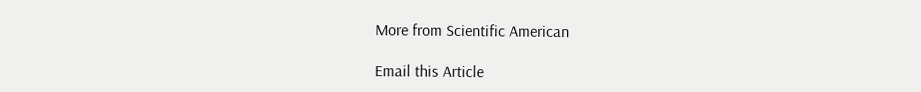More from Scientific American

Email this Article